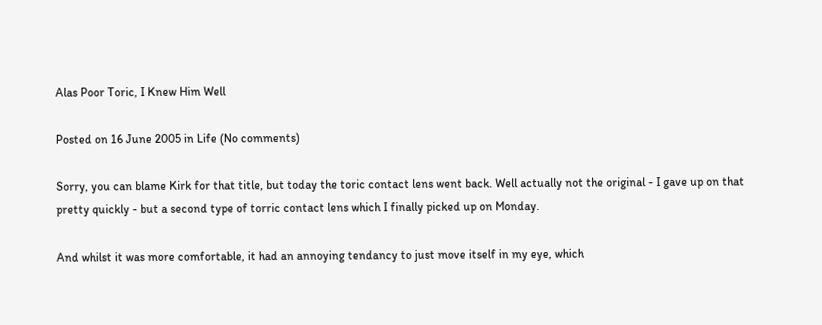Alas Poor Toric, I Knew Him Well

Posted on 16 June 2005 in Life (No comments)

Sorry, you can blame Kirk for that title, but today the toric contact lens went back. Well actually not the original - I gave up on that pretty quickly - but a second type of torric contact lens which I finally picked up on Monday.

And whilst it was more comfortable, it had an annoying tendancy to just move itself in my eye, which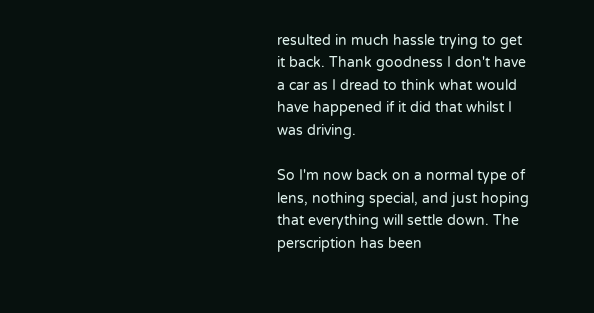resulted in much hassle trying to get it back. Thank goodness I don't have a car as I dread to think what would have happened if it did that whilst I was driving.

So I'm now back on a normal type of lens, nothing special, and just hoping that everything will settle down. The perscription has been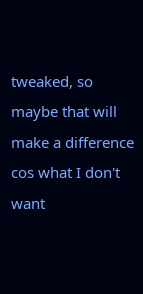tweaked, so maybe that will make a difference cos what I don't want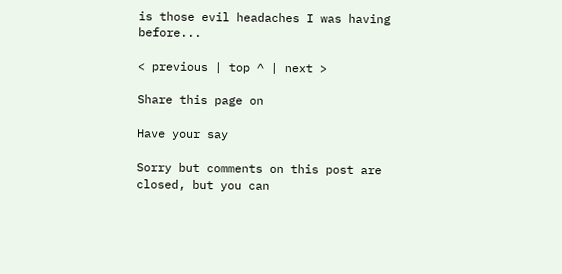is those evil headaches I was having before...

< previous | top ^ | next >

Share this page on

Have your say

Sorry but comments on this post are closed, but you can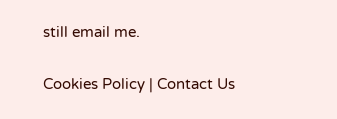still email me.

Cookies Policy | Contact Us